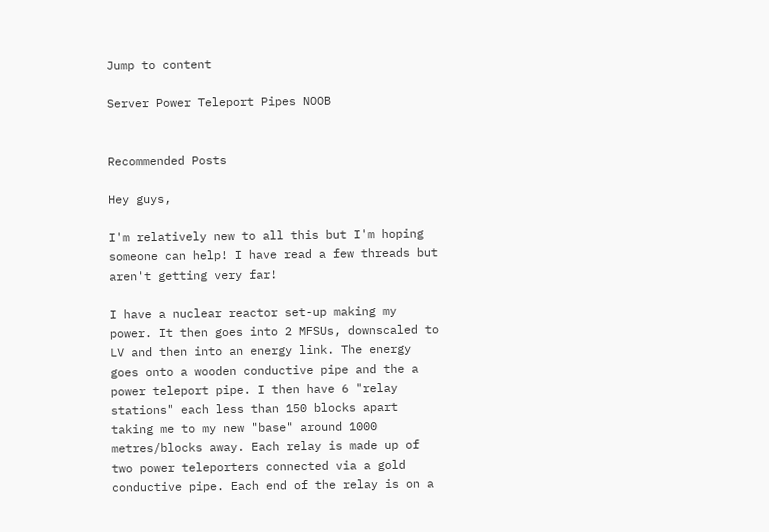Jump to content

Server Power Teleport Pipes NOOB


Recommended Posts

Hey guys,

I'm relatively new to all this but I'm hoping someone can help! I have read a few threads but aren't getting very far!

I have a nuclear reactor set-up making my power. It then goes into 2 MFSUs, downscaled to LV and then into an energy link. The energy goes onto a wooden conductive pipe and the a power teleport pipe. I then have 6 "relay stations" each less than 150 blocks apart taking me to my new "base" around 1000 metres/blocks away. Each relay is made up of two power teleporters connected via a gold conductive pipe. Each end of the relay is on a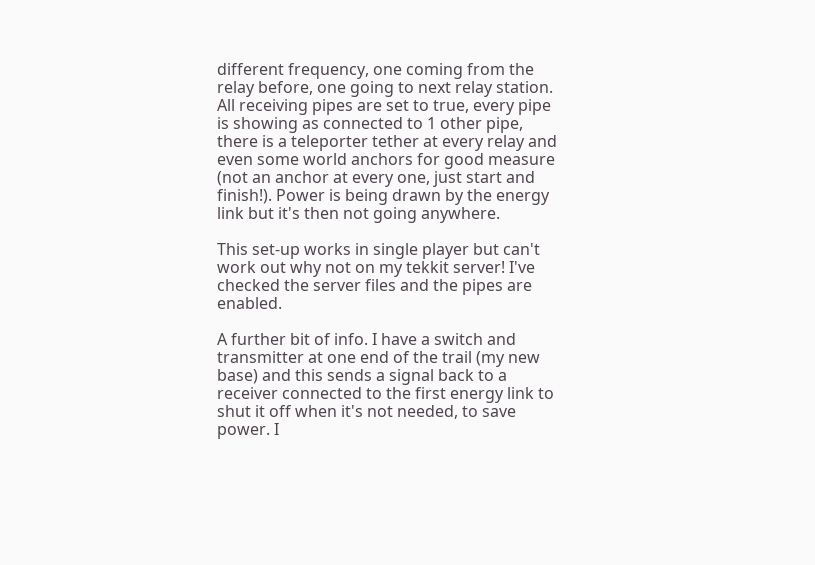different frequency, one coming from the relay before, one going to next relay station. All receiving pipes are set to true, every pipe is showing as connected to 1 other pipe, there is a teleporter tether at every relay and even some world anchors for good measure (not an anchor at every one, just start and finish!). Power is being drawn by the energy link but it's then not going anywhere.

This set-up works in single player but can't work out why not on my tekkit server! I've checked the server files and the pipes are enabled.

A further bit of info. I have a switch and transmitter at one end of the trail (my new base) and this sends a signal back to a receiver connected to the first energy link to shut it off when it's not needed, to save power. I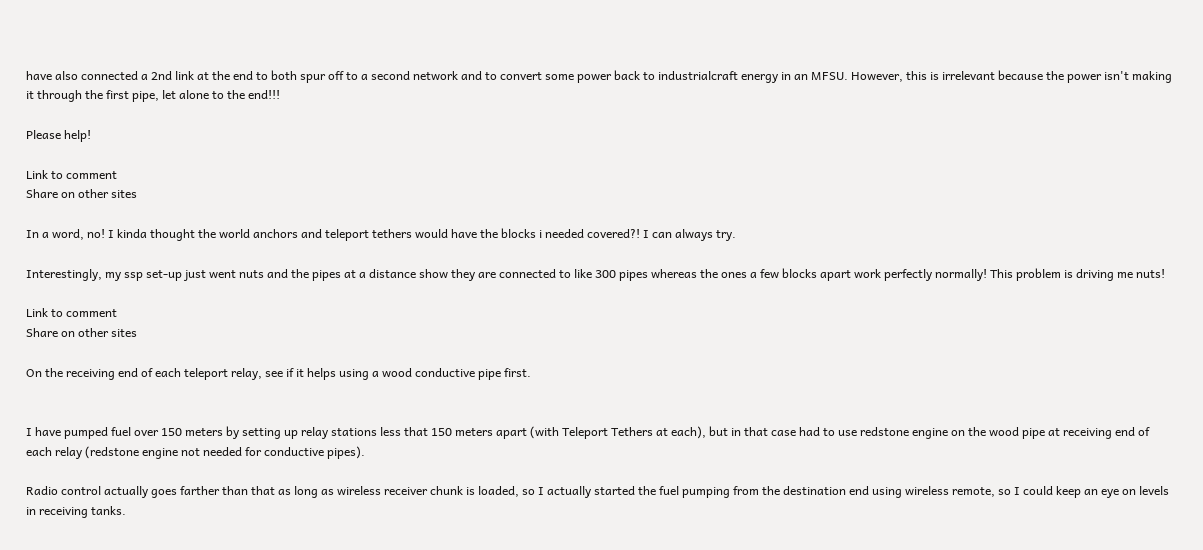have also connected a 2nd link at the end to both spur off to a second network and to convert some power back to industrialcraft energy in an MFSU. However, this is irrelevant because the power isn't making it through the first pipe, let alone to the end!!!

Please help!

Link to comment
Share on other sites

In a word, no! I kinda thought the world anchors and teleport tethers would have the blocks i needed covered?! I can always try.

Interestingly, my ssp set-up just went nuts and the pipes at a distance show they are connected to like 300 pipes whereas the ones a few blocks apart work perfectly normally! This problem is driving me nuts!

Link to comment
Share on other sites

On the receiving end of each teleport relay, see if it helps using a wood conductive pipe first.


I have pumped fuel over 150 meters by setting up relay stations less that 150 meters apart (with Teleport Tethers at each), but in that case had to use redstone engine on the wood pipe at receiving end of each relay (redstone engine not needed for conductive pipes).

Radio control actually goes farther than that as long as wireless receiver chunk is loaded, so I actually started the fuel pumping from the destination end using wireless remote, so I could keep an eye on levels in receiving tanks.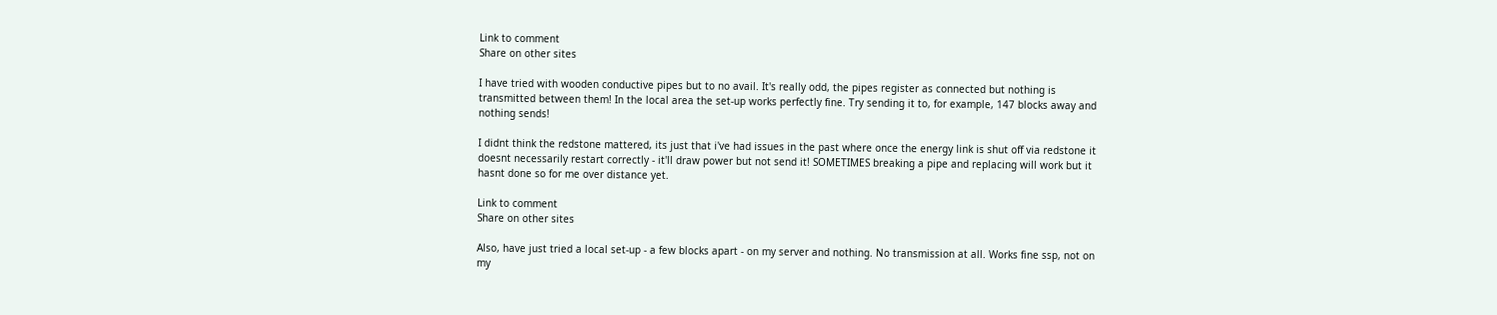Link to comment
Share on other sites

I have tried with wooden conductive pipes but to no avail. It's really odd, the pipes register as connected but nothing is transmitted between them! In the local area the set-up works perfectly fine. Try sending it to, for example, 147 blocks away and nothing sends!

I didnt think the redstone mattered, its just that i've had issues in the past where once the energy link is shut off via redstone it doesnt necessarily restart correctly - it'll draw power but not send it! SOMETIMES breaking a pipe and replacing will work but it hasnt done so for me over distance yet.

Link to comment
Share on other sites

Also, have just tried a local set-up - a few blocks apart - on my server and nothing. No transmission at all. Works fine ssp, not on my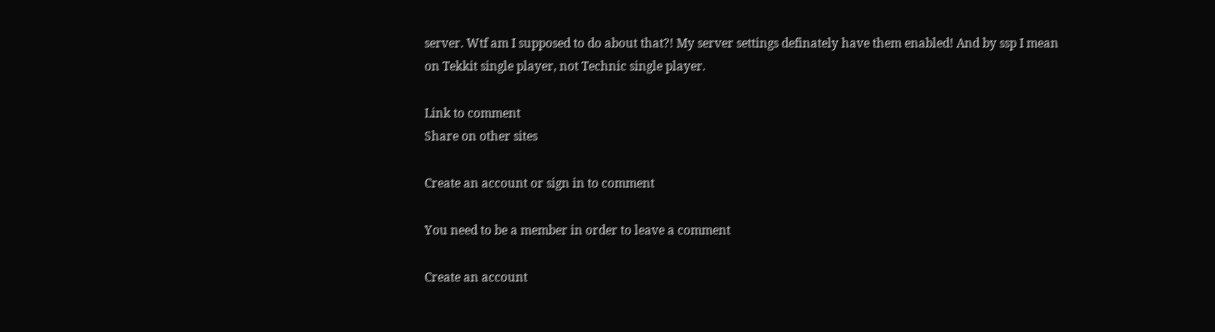server. Wtf am I supposed to do about that?! My server settings definately have them enabled! And by ssp I mean on Tekkit single player, not Technic single player.

Link to comment
Share on other sites

Create an account or sign in to comment

You need to be a member in order to leave a comment

Create an account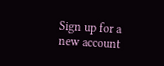Sign up for a new account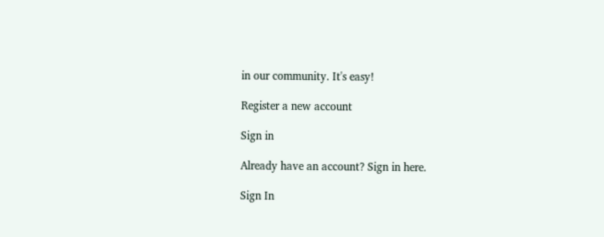in our community. It's easy!

Register a new account

Sign in

Already have an account? Sign in here.

Sign In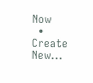Now
  • Create New...